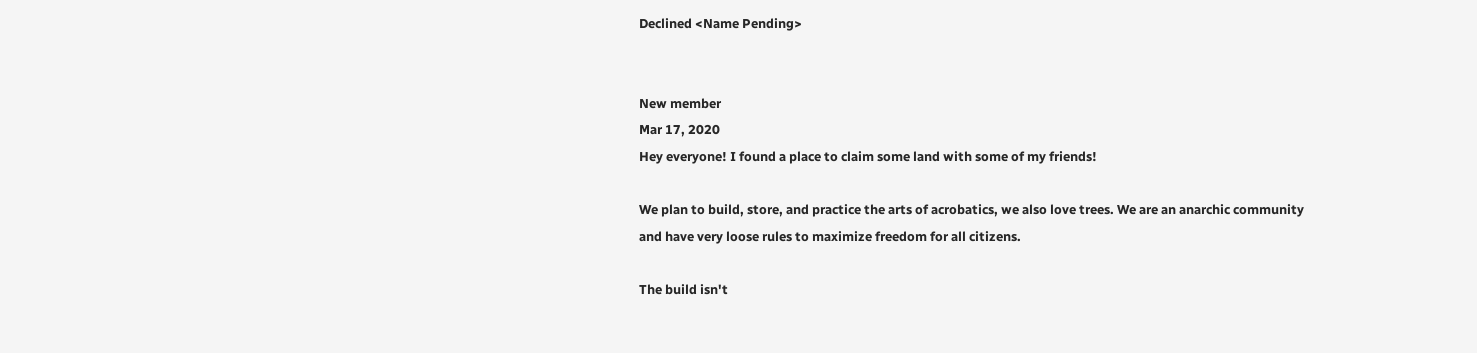Declined <Name Pending>


New member
Mar 17, 2020
Hey everyone! I found a place to claim some land with some of my friends!

We plan to build, store, and practice the arts of acrobatics, we also love trees. We are an anarchic community and have very loose rules to maximize freedom for all citizens.

The build isn't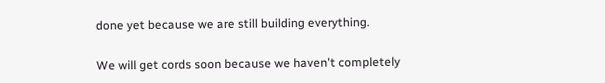done yet because we are still building everything.

We will get cords soon because we haven't completely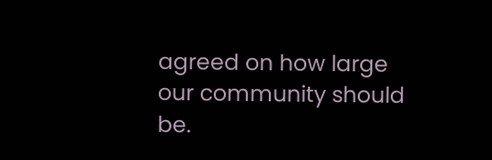agreed on how large our community should be.